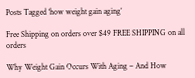Posts Tagged ‘how weight gain aging’

Free Shipping on orders over $49 FREE SHIPPING on all orders

Why Weight Gain Occurs With Aging – And How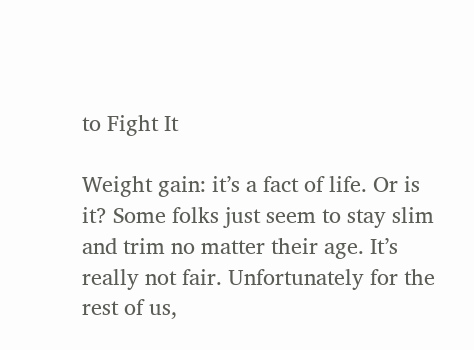to Fight It

Weight gain: it’s a fact of life. Or is it? Some folks just seem to stay slim and trim no matter their age. It’s really not fair. Unfortunately for the rest of us,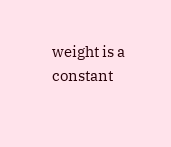weight is a constant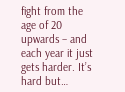fight from the age of 20 upwards – and each year it just gets harder. It’s hard but…